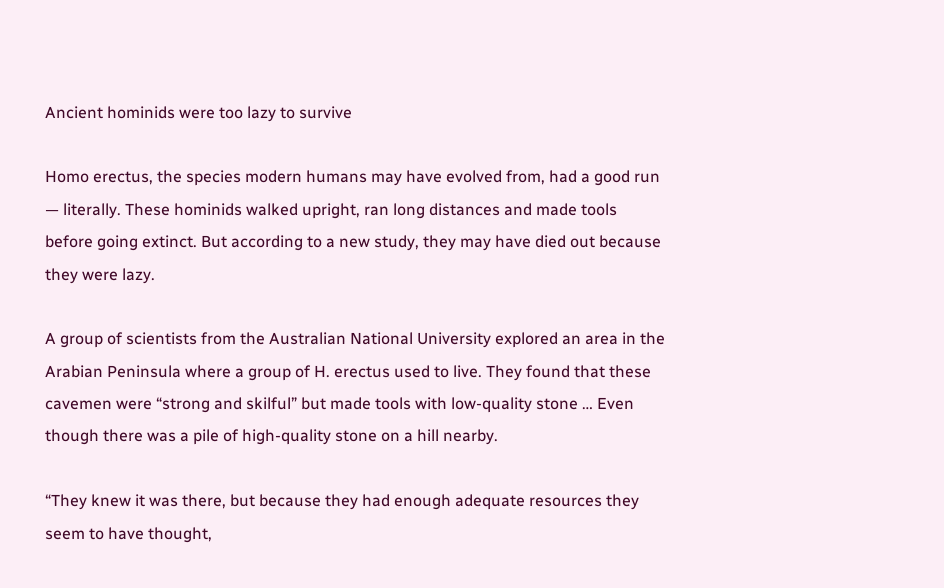Ancient hominids were too lazy to survive

Homo erectus, the species modern humans may have evolved from, had a good run — literally. These hominids walked upright, ran long distances and made tools before going extinct. But according to a new study, they may have died out because they were lazy.

A group of scientists from the Australian National University explored an area in the Arabian Peninsula where a group of H. erectus used to live. They found that these cavemen were “strong and skilful” but made tools with low-quality stone … Even though there was a pile of high-quality stone on a hill nearby.

“They knew it was there, but because they had enough adequate resources they seem to have thought,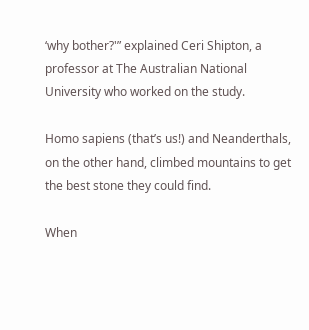‘why bother?'” explained Ceri Shipton, a professor at The Australian National University who worked on the study.

Homo sapiens (that’s us!) and Neanderthals, on the other hand, climbed mountains to get the best stone they could find.

When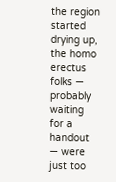the region started drying up, the homo erectus folks — probably waiting for a handout — were just too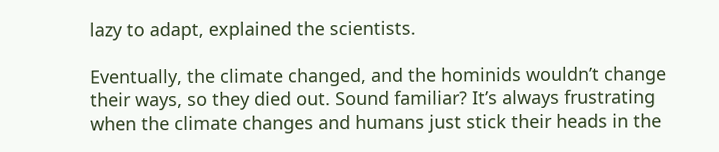lazy to adapt, explained the scientists.

Eventually, the climate changed, and the hominids wouldn’t change their ways, so they died out. Sound familiar? It’s always frustrating when the climate changes and humans just stick their heads in the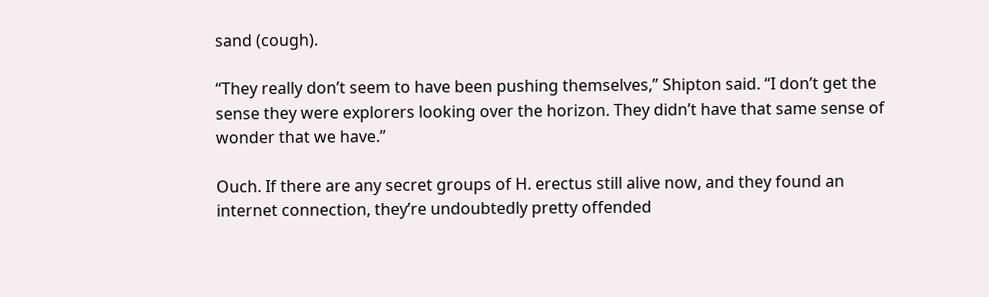sand (cough).

“They really don’t seem to have been pushing themselves,” Shipton said. “I don’t get the sense they were explorers looking over the horizon. They didn’t have that same sense of wonder that we have.”

Ouch. If there are any secret groups of H. erectus still alive now, and they found an internet connection, they’re undoubtedly pretty offended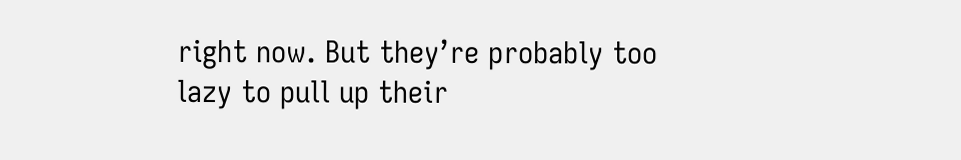right now. But they’re probably too lazy to pull up their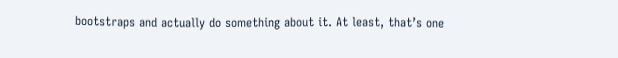bootstraps and actually do something about it. At least, that’s one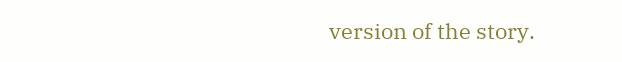version of the story.